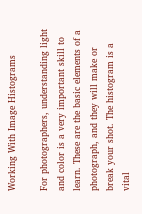Working With Image Histograms

For photographers, understanding light and color is a very important skill to learn. These are the basic elements of a photograph, and they will make or break your shot. The histogram is a vital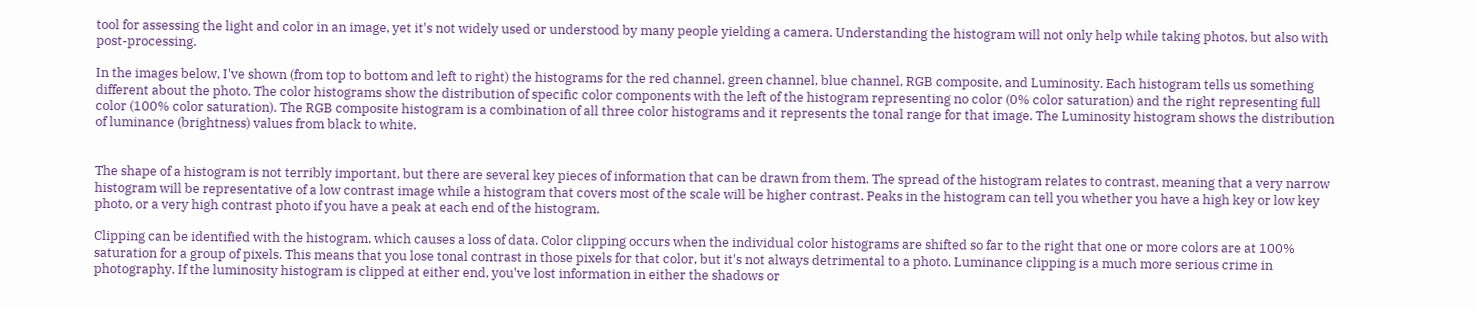tool for assessing the light and color in an image, yet it's not widely used or understood by many people yielding a camera. Understanding the histogram will not only help while taking photos, but also with post-processing.

In the images below, I've shown (from top to bottom and left to right) the histograms for the red channel, green channel, blue channel, RGB composite, and Luminosity. Each histogram tells us something different about the photo. The color histograms show the distribution of specific color components with the left of the histogram representing no color (0% color saturation) and the right representing full color (100% color saturation). The RGB composite histogram is a combination of all three color histograms and it represents the tonal range for that image. The Luminosity histogram shows the distribution of luminance (brightness) values from black to white.


The shape of a histogram is not terribly important, but there are several key pieces of information that can be drawn from them. The spread of the histogram relates to contrast, meaning that a very narrow histogram will be representative of a low contrast image while a histogram that covers most of the scale will be higher contrast. Peaks in the histogram can tell you whether you have a high key or low key photo, or a very high contrast photo if you have a peak at each end of the histogram.

Clipping can be identified with the histogram, which causes a loss of data. Color clipping occurs when the individual color histograms are shifted so far to the right that one or more colors are at 100% saturation for a group of pixels. This means that you lose tonal contrast in those pixels for that color, but it's not always detrimental to a photo. Luminance clipping is a much more serious crime in photography. If the luminosity histogram is clipped at either end, you've lost information in either the shadows or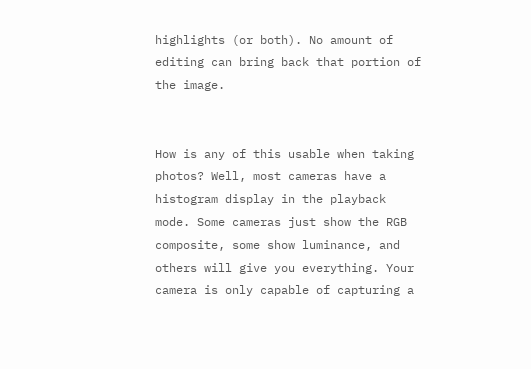highlights (or both). No amount of editing can bring back that portion of the image.


How is any of this usable when taking photos? Well, most cameras have a histogram display in the playback mode. Some cameras just show the RGB composite, some show luminance, and others will give you everything. Your camera is only capable of capturing a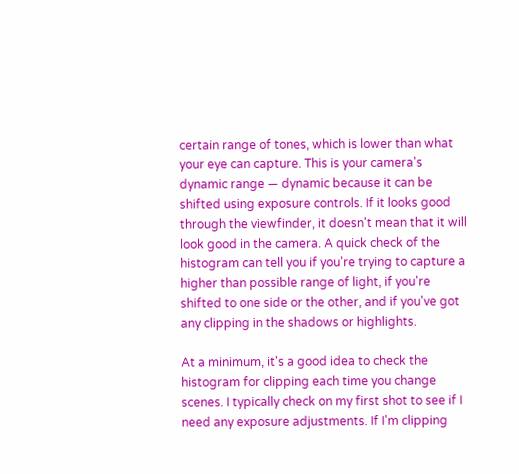certain range of tones, which is lower than what your eye can capture. This is your camera's dynamic range — dynamic because it can be shifted using exposure controls. If it looks good through the viewfinder, it doesn't mean that it will look good in the camera. A quick check of the histogram can tell you if you're trying to capture a higher than possible range of light, if you're shifted to one side or the other, and if you've got any clipping in the shadows or highlights.

At a minimum, it's a good idea to check the histogram for clipping each time you change scenes. I typically check on my first shot to see if I need any exposure adjustments. If I'm clipping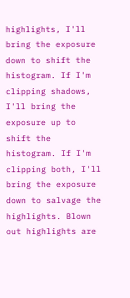highlights, I'll bring the exposure down to shift the histogram. If I'm clipping shadows, I'll bring the exposure up to shift the histogram. If I'm clipping both, I'll bring the exposure down to salvage the highlights. Blown out highlights are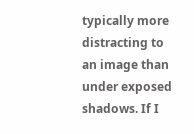typically more distracting to an image than under exposed shadows. If I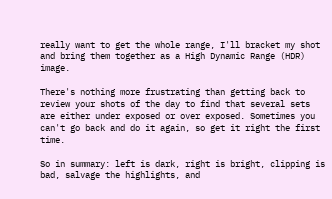really want to get the whole range, I'll bracket my shot and bring them together as a High Dynamic Range (HDR) image.

There's nothing more frustrating than getting back to review your shots of the day to find that several sets are either under exposed or over exposed. Sometimes you can't go back and do it again, so get it right the first time.

So in summary: left is dark, right is bright, clipping is bad, salvage the highlights, and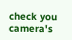check you camera's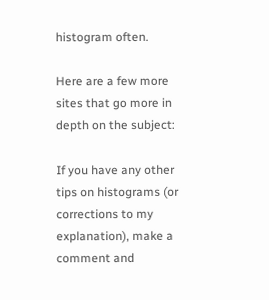histogram often.

Here are a few more sites that go more in depth on the subject:

If you have any other tips on histograms (or corrections to my explanation), make a comment and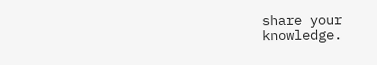share your knowledge.